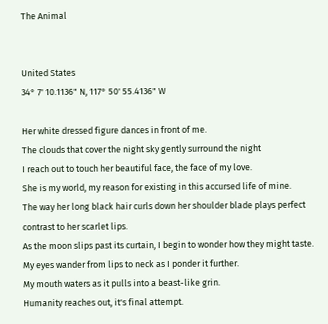The Animal


United States
34° 7' 10.1136" N, 117° 50' 55.4136" W

Her white dressed figure dances in front of me.
The clouds that cover the night sky gently surround the night
I reach out to touch her beautiful face, the face of my love.
She is my world, my reason for existing in this accursed life of mine.
The way her long black hair curls down her shoulder blade plays perfect contrast to her scarlet lips.
As the moon slips past its curtain, I begin to wonder how they might taste.
My eyes wander from lips to neck as I ponder it further.
My mouth waters as it pulls into a beast-like grin.
Humanity reaches out, it's final attempt.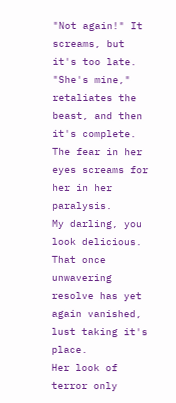"Not again!" It screams, but it's too late.
"She's mine," retaliates the beast, and then it's complete.
The fear in her eyes screams for her in her paralysis.
My darling, you look delicious.
That once unwavering resolve has yet again vanished, lust taking it's place.
Her look of terror only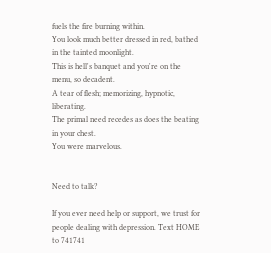fuels the fire burning within.
You look much better dressed in red, bathed in the tainted moonlight.
This is hell's banquet and you're on the menu, so decadent.
A tear of flesh; memorizing, hypnotic, liberating.
The primal need recedes as does the beating in your chest.
You were marvelous.


Need to talk?

If you ever need help or support, we trust for people dealing with depression. Text HOME to 741741